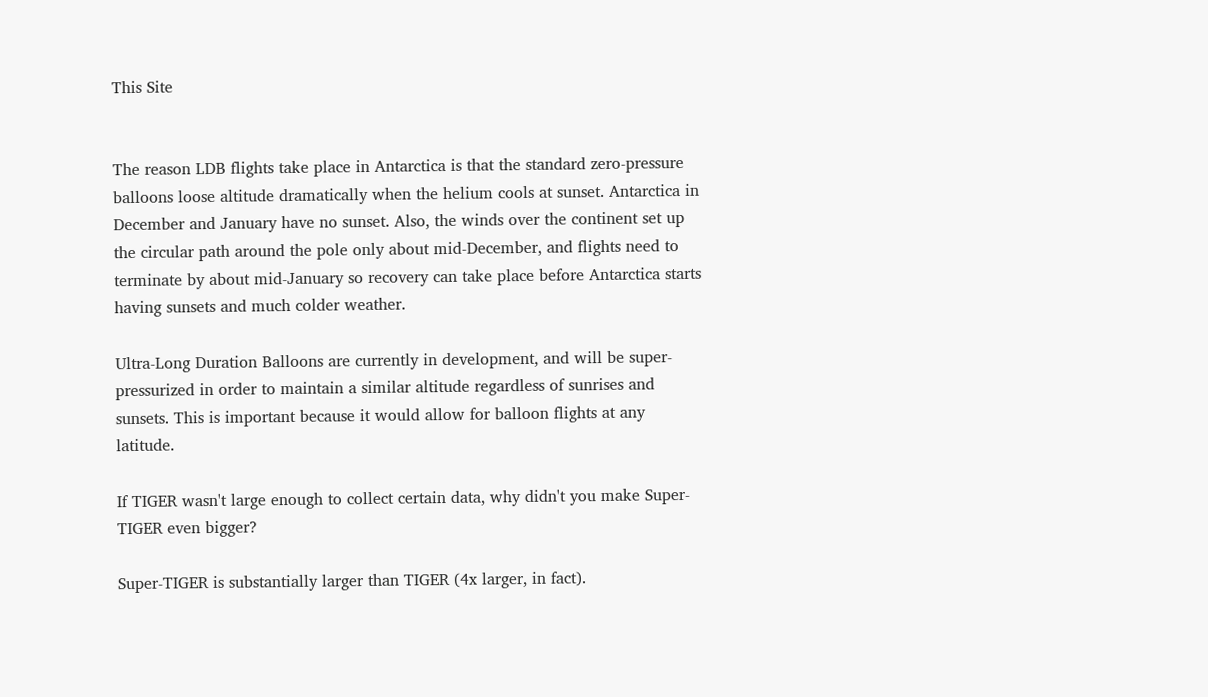This Site


The reason LDB flights take place in Antarctica is that the standard zero-pressure balloons loose altitude dramatically when the helium cools at sunset. Antarctica in December and January have no sunset. Also, the winds over the continent set up the circular path around the pole only about mid-December, and flights need to terminate by about mid-January so recovery can take place before Antarctica starts having sunsets and much colder weather.

Ultra-Long Duration Balloons are currently in development, and will be super-pressurized in order to maintain a similar altitude regardless of sunrises and sunsets. This is important because it would allow for balloon flights at any latitude.

If TIGER wasn't large enough to collect certain data, why didn't you make Super-TIGER even bigger?

Super-TIGER is substantially larger than TIGER (4x larger, in fact).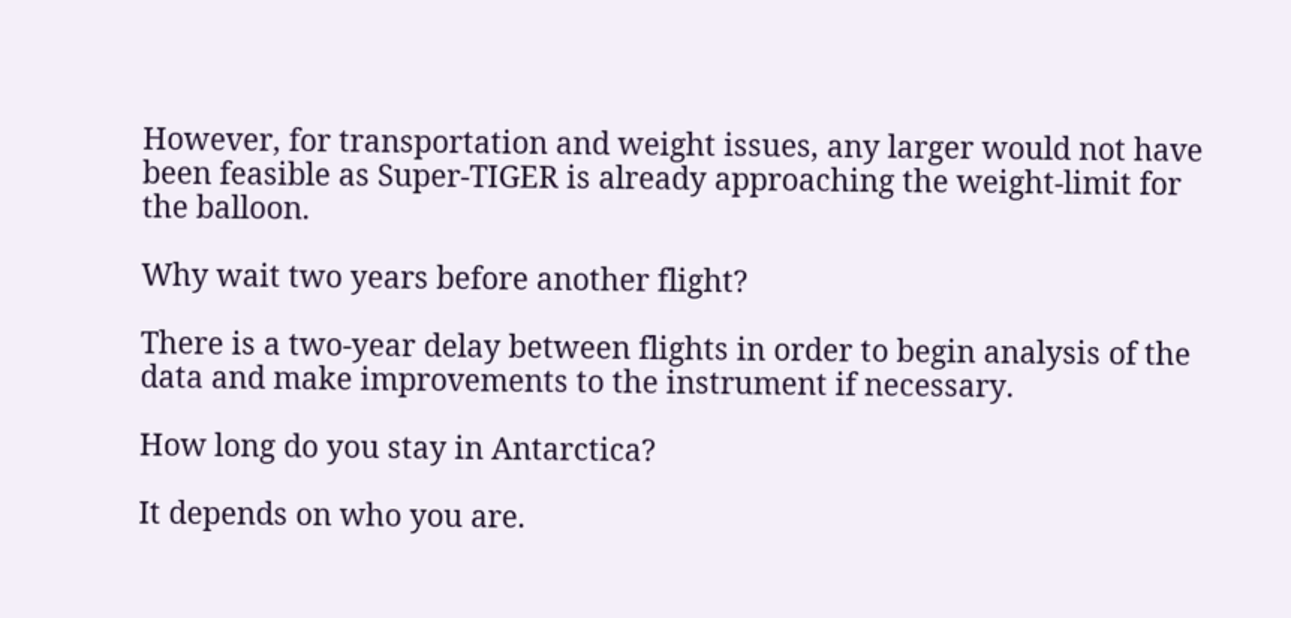However, for transportation and weight issues, any larger would not have been feasible as Super-TIGER is already approaching the weight-limit for the balloon.

Why wait two years before another flight?

There is a two-year delay between flights in order to begin analysis of the data and make improvements to the instrument if necessary.

How long do you stay in Antarctica?

It depends on who you are.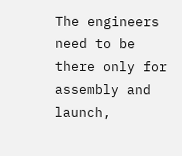The engineers need to be there only for assembly and launch,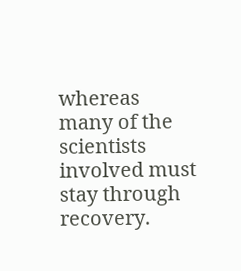whereas many of the scientists involved must stay through recovery.